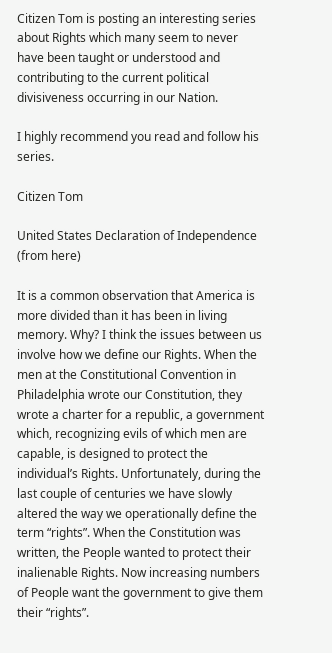Citizen Tom is posting an interesting series about Rights which many seem to never have been taught or understood and contributing to the current political divisiveness occurring in our Nation.

I highly recommend you read and follow his series.

Citizen Tom

United States Declaration of Independence (from here)

It is a common observation that America is more divided than it has been in living memory. Why? I think the issues between us involve how we define our Rights. When the men at the Constitutional Convention in Philadelphia wrote our Constitution, they wrote a charter for a republic, a government which, recognizing evils of which men are capable, is designed to protect the individual’s Rights. Unfortunately, during the last couple of centuries we have slowly altered the way we operationally define the term “rights”. When the Constitution was written, the People wanted to protect their inalienable Rights. Now increasing numbers of People want the government to give them their “rights”.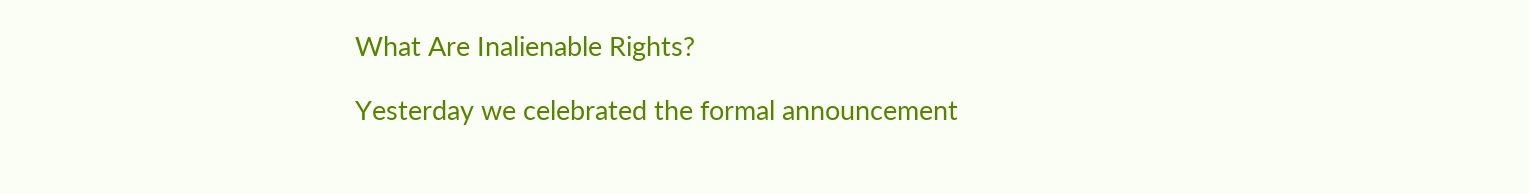What Are Inalienable Rights?

Yesterday we celebrated the formal announcement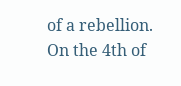of a rebellion. On the 4th of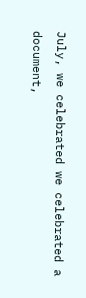July, we celebrated we celebrated a document,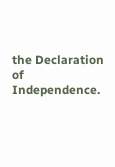the Declaration of Independence.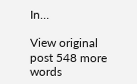In…

View original post 548 more words